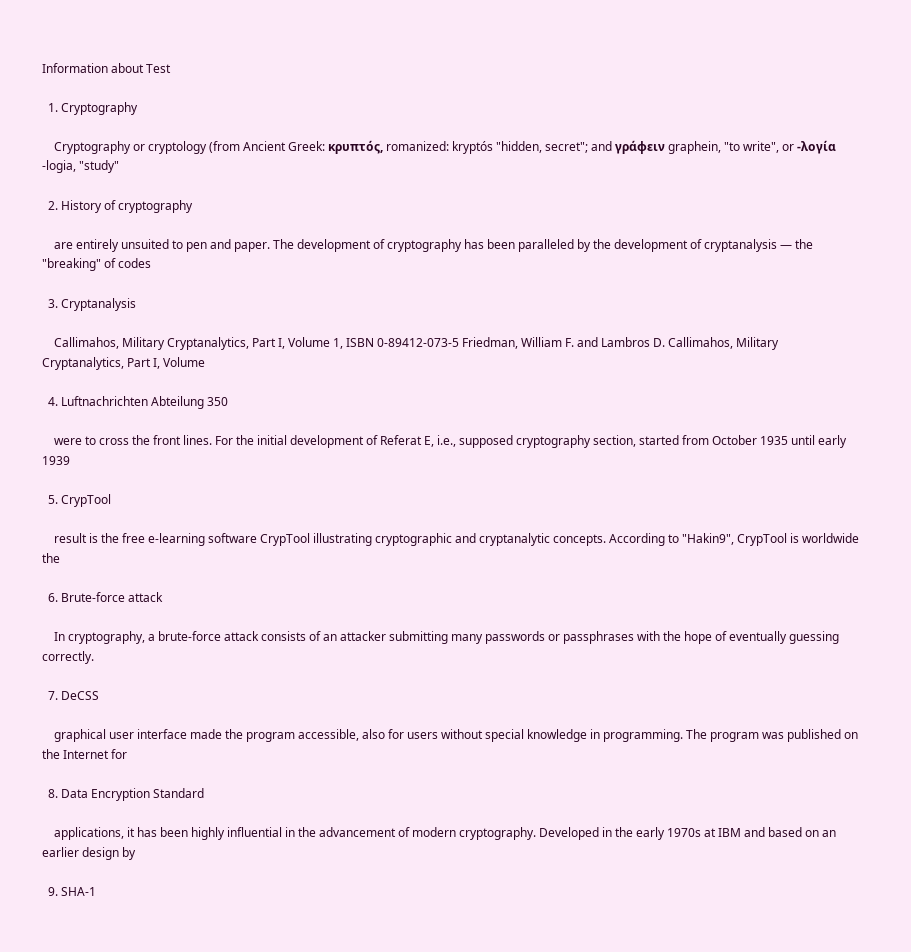Information about Test

  1. Cryptography

    Cryptography or cryptology (from Ancient Greek: κρυπτός, romanized: kryptós "hidden, secret"; and γράφειν graphein, "to write", or -λογία -logia, "study"

  2. History of cryptography

    are entirely unsuited to pen and paper. The development of cryptography has been paralleled by the development of cryptanalysis — the "breaking" of codes

  3. Cryptanalysis

    Callimahos, Military Cryptanalytics, Part I, Volume 1, ISBN 0-89412-073-5 Friedman, William F. and Lambros D. Callimahos, Military Cryptanalytics, Part I, Volume

  4. Luftnachrichten Abteilung 350

    were to cross the front lines. For the initial development of Referat E, i.e., supposed cryptography section, started from October 1935 until early 1939

  5. CrypTool

    result is the free e-learning software CrypTool illustrating cryptographic and cryptanalytic concepts. According to "Hakin9", CrypTool is worldwide the

  6. Brute-force attack

    In cryptography, a brute-force attack consists of an attacker submitting many passwords or passphrases with the hope of eventually guessing correctly.

  7. DeCSS

    graphical user interface made the program accessible, also for users without special knowledge in programming. The program was published on the Internet for

  8. Data Encryption Standard

    applications, it has been highly influential in the advancement of modern cryptography. Developed in the early 1970s at IBM and based on an earlier design by

  9. SHA-1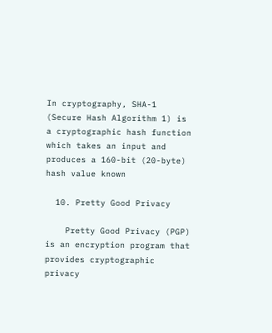In cryptography, SHA-1 (Secure Hash Algorithm 1) is a cryptographic hash function which takes an input and produces a 160-bit (20-byte) hash value known

  10. Pretty Good Privacy

    Pretty Good Privacy (PGP) is an encryption program that provides cryptographic privacy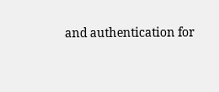and authentication for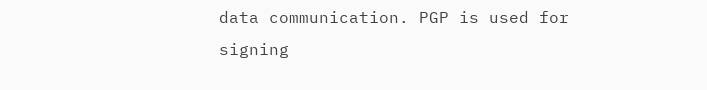data communication. PGP is used for signing